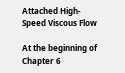Attached High-Speed Viscous Flow

At the beginning of Chapter 6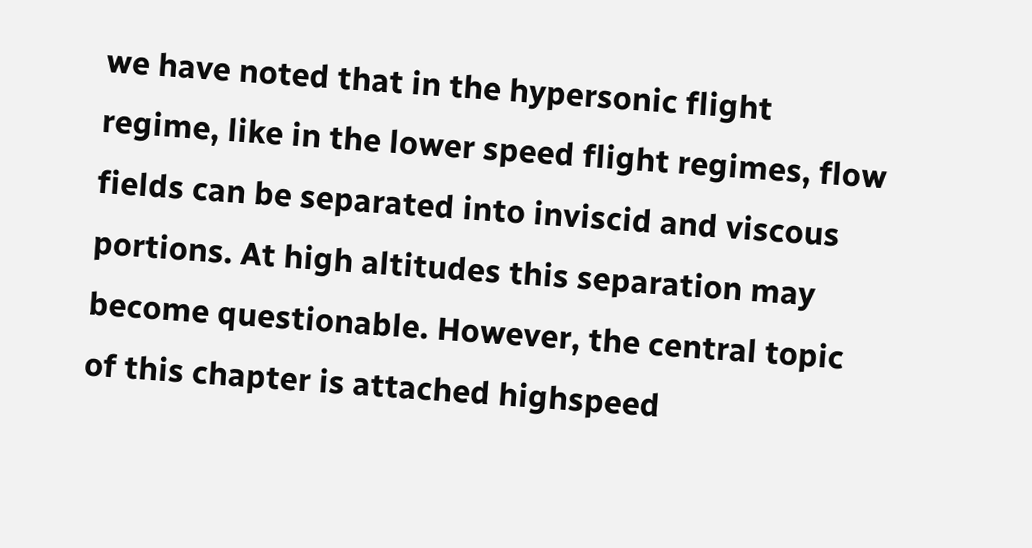we have noted that in the hypersonic flight regime, like in the lower speed flight regimes, flow fields can be separated into inviscid and viscous portions. At high altitudes this separation may become questionable. However, the central topic of this chapter is attached highspeed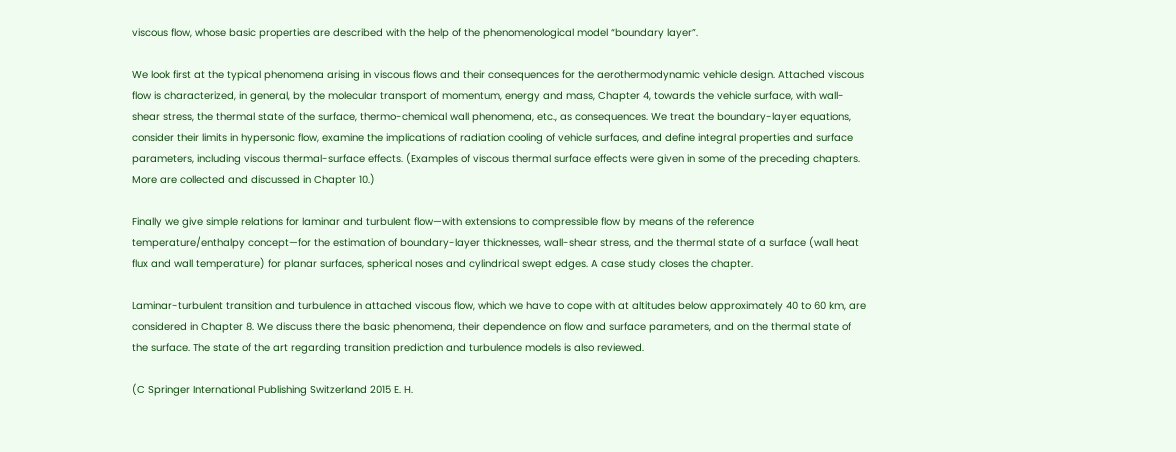viscous flow, whose basic properties are described with the help of the phenomenological model “boundary layer”.

We look first at the typical phenomena arising in viscous flows and their consequences for the aerothermodynamic vehicle design. Attached viscous flow is characterized, in general, by the molecular transport of momentum, energy and mass, Chapter 4, towards the vehicle surface, with wall-shear stress, the thermal state of the surface, thermo-chemical wall phenomena, etc., as consequences. We treat the boundary-layer equations, consider their limits in hypersonic flow, examine the implications of radiation cooling of vehicle surfaces, and define integral properties and surface parameters, including viscous thermal-surface effects. (Examples of viscous thermal surface effects were given in some of the preceding chapters. More are collected and discussed in Chapter 10.)

Finally we give simple relations for laminar and turbulent flow—with extensions to compressible flow by means of the reference temperature/enthalpy concept—for the estimation of boundary-layer thicknesses, wall-shear stress, and the thermal state of a surface (wall heat flux and wall temperature) for planar surfaces, spherical noses and cylindrical swept edges. A case study closes the chapter.

Laminar-turbulent transition and turbulence in attached viscous flow, which we have to cope with at altitudes below approximately 40 to 60 km, are considered in Chapter 8. We discuss there the basic phenomena, their dependence on flow and surface parameters, and on the thermal state of the surface. The state of the art regarding transition prediction and turbulence models is also reviewed.

(C Springer International Publishing Switzerland 2015 E. H.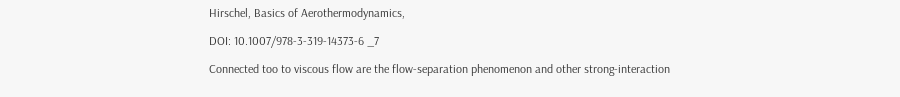Hirschel, Basics of Aerothermodynamics,

DOI: 10.1007/978-3-319-14373-6 _7

Connected too to viscous flow are the flow-separation phenomenon and other strong-interaction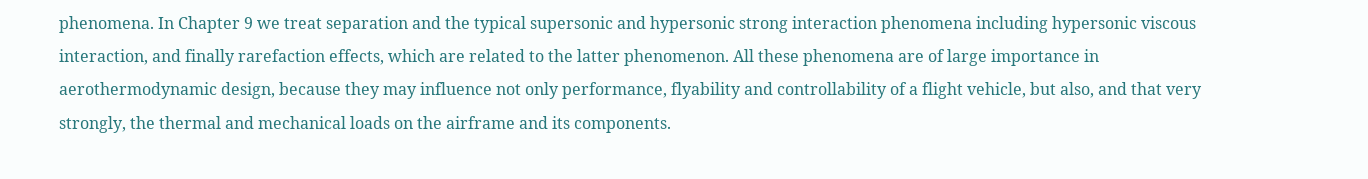phenomena. In Chapter 9 we treat separation and the typical supersonic and hypersonic strong interaction phenomena including hypersonic viscous interaction, and finally rarefaction effects, which are related to the latter phenomenon. All these phenomena are of large importance in aerothermodynamic design, because they may influence not only performance, flyability and controllability of a flight vehicle, but also, and that very strongly, the thermal and mechanical loads on the airframe and its components.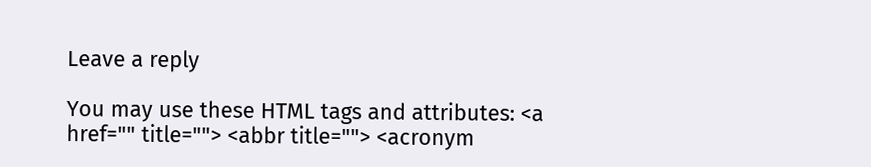Leave a reply

You may use these HTML tags and attributes: <a href="" title=""> <abbr title=""> <acronym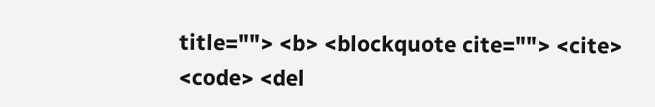title=""> <b> <blockquote cite=""> <cite> <code> <del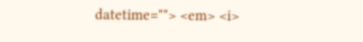datetime=""> <em> <i>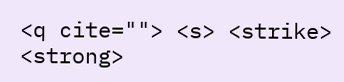<q cite=""> <s> <strike> <strong>